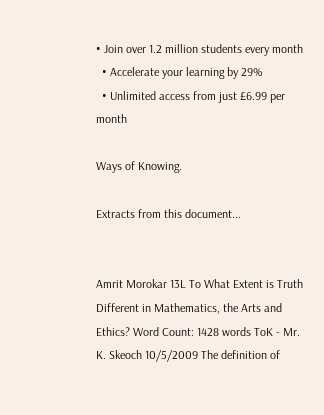• Join over 1.2 million students every month
  • Accelerate your learning by 29%
  • Unlimited access from just £6.99 per month

Ways of Knowing.

Extracts from this document...


Amrit Morokar 13L To What Extent is Truth Different in Mathematics, the Arts and Ethics? Word Count: 1428 words ToK - Mr. K. Skeoch 10/5/2009 The definition of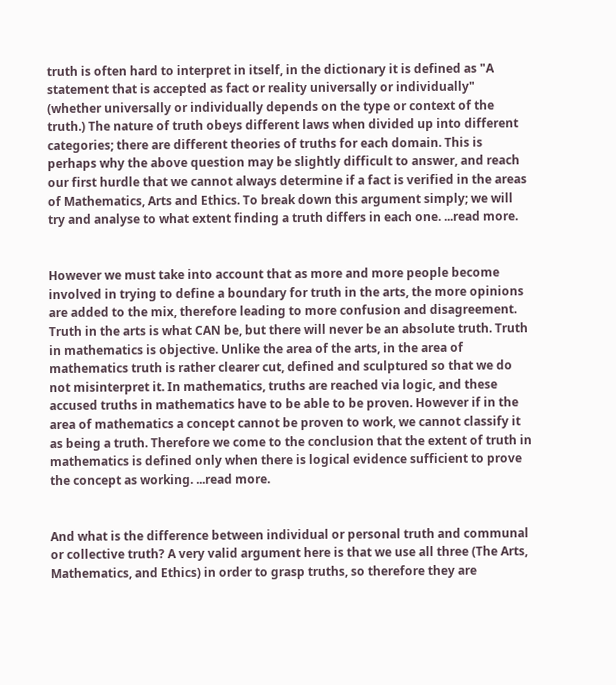truth is often hard to interpret in itself, in the dictionary it is defined as "A statement that is accepted as fact or reality universally or individually" (whether universally or individually depends on the type or context of the truth.) The nature of truth obeys different laws when divided up into different categories; there are different theories of truths for each domain. This is perhaps why the above question may be slightly difficult to answer, and reach our first hurdle that we cannot always determine if a fact is verified in the areas of Mathematics, Arts and Ethics. To break down this argument simply; we will try and analyse to what extent finding a truth differs in each one. ...read more.


However we must take into account that as more and more people become involved in trying to define a boundary for truth in the arts, the more opinions are added to the mix, therefore leading to more confusion and disagreement. Truth in the arts is what CAN be, but there will never be an absolute truth. Truth in mathematics is objective. Unlike the area of the arts, in the area of mathematics truth is rather clearer cut, defined and sculptured so that we do not misinterpret it. In mathematics, truths are reached via logic, and these accused truths in mathematics have to be able to be proven. However if in the area of mathematics a concept cannot be proven to work, we cannot classify it as being a truth. Therefore we come to the conclusion that the extent of truth in mathematics is defined only when there is logical evidence sufficient to prove the concept as working. ...read more.


And what is the difference between individual or personal truth and communal or collective truth? A very valid argument here is that we use all three (The Arts, Mathematics, and Ethics) in order to grasp truths, so therefore they are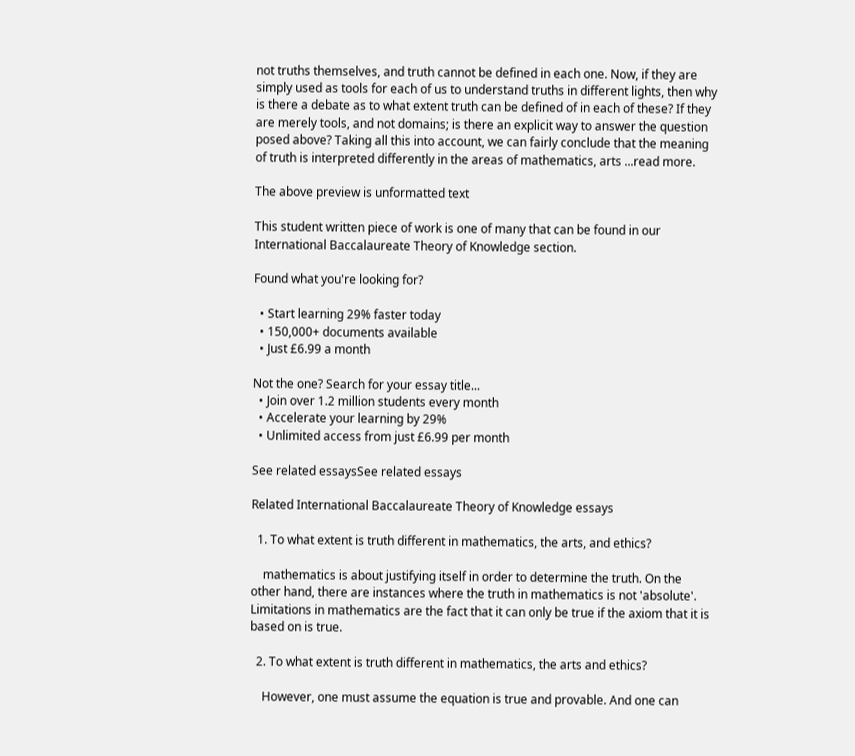not truths themselves, and truth cannot be defined in each one. Now, if they are simply used as tools for each of us to understand truths in different lights, then why is there a debate as to what extent truth can be defined of in each of these? If they are merely tools, and not domains; is there an explicit way to answer the question posed above? Taking all this into account, we can fairly conclude that the meaning of truth is interpreted differently in the areas of mathematics, arts ...read more.

The above preview is unformatted text

This student written piece of work is one of many that can be found in our International Baccalaureate Theory of Knowledge section.

Found what you're looking for?

  • Start learning 29% faster today
  • 150,000+ documents available
  • Just £6.99 a month

Not the one? Search for your essay title...
  • Join over 1.2 million students every month
  • Accelerate your learning by 29%
  • Unlimited access from just £6.99 per month

See related essaysSee related essays

Related International Baccalaureate Theory of Knowledge essays

  1. To what extent is truth different in mathematics, the arts, and ethics?

    mathematics is about justifying itself in order to determine the truth. On the other hand, there are instances where the truth in mathematics is not 'absolute'. Limitations in mathematics are the fact that it can only be true if the axiom that it is based on is true.

  2. To what extent is truth different in mathematics, the arts and ethics?

    However, one must assume the equation is true and provable. And one can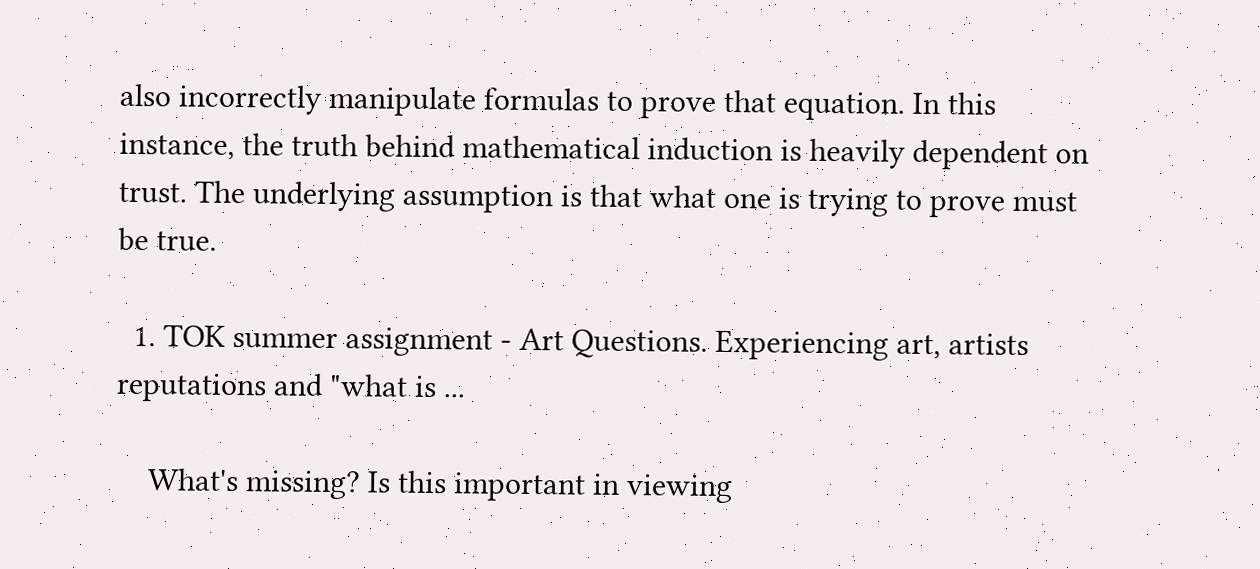also incorrectly manipulate formulas to prove that equation. In this instance, the truth behind mathematical induction is heavily dependent on trust. The underlying assumption is that what one is trying to prove must be true.

  1. TOK summer assignment - Art Questions. Experiencing art, artists reputations and "what is ...

    What's missing? Is this important in viewing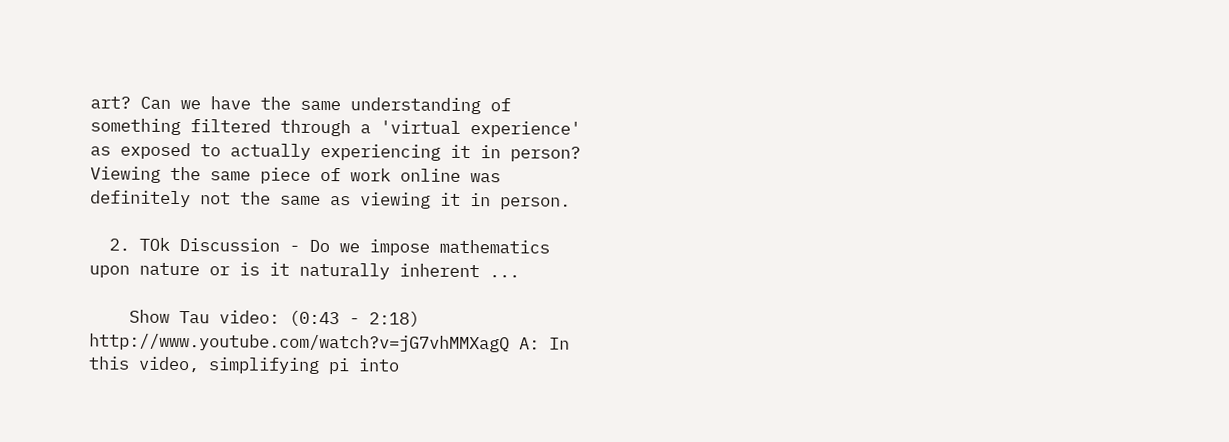art? Can we have the same understanding of something filtered through a 'virtual experience' as exposed to actually experiencing it in person? Viewing the same piece of work online was definitely not the same as viewing it in person.

  2. TOk Discussion - Do we impose mathematics upon nature or is it naturally inherent ...

    Show Tau video: (0:43 - 2:18) http://www.youtube.com/watch?v=jG7vhMMXagQ A: In this video, simplifying pi into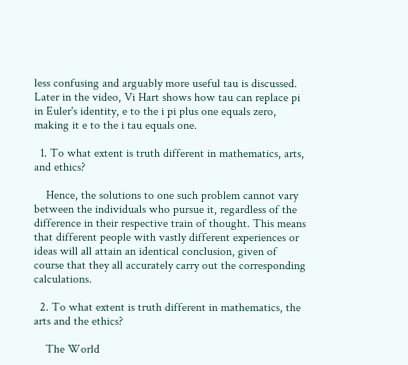less confusing and arguably more useful tau is discussed. Later in the video, Vi Hart shows how tau can replace pi in Euler's identity, e to the i pi plus one equals zero, making it e to the i tau equals one.

  1. To what extent is truth different in mathematics, arts, and ethics?

    Hence, the solutions to one such problem cannot vary between the individuals who pursue it, regardless of the difference in their respective train of thought. This means that different people with vastly different experiences or ideas will all attain an identical conclusion, given of course that they all accurately carry out the corresponding calculations.

  2. To what extent is truth different in mathematics, the arts and the ethics?

    The World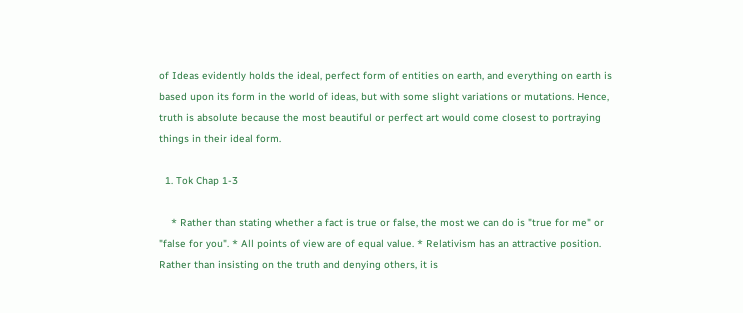of Ideas evidently holds the ideal, perfect form of entities on earth, and everything on earth is based upon its form in the world of ideas, but with some slight variations or mutations. Hence, truth is absolute because the most beautiful or perfect art would come closest to portraying things in their ideal form.

  1. Tok Chap 1-3

    * Rather than stating whether a fact is true or false, the most we can do is "true for me" or "false for you". * All points of view are of equal value. * Relativism has an attractive position. Rather than insisting on the truth and denying others, it is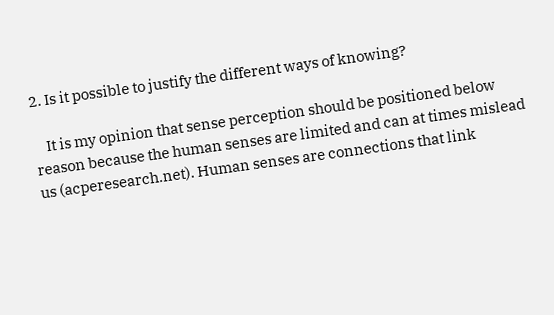2. Is it possible to justify the different ways of knowing?

    It is my opinion that sense perception should be positioned below reason because the human senses are limited and can at times mislead us (acperesearch.net). Human senses are connections that link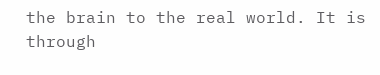the brain to the real world. It is through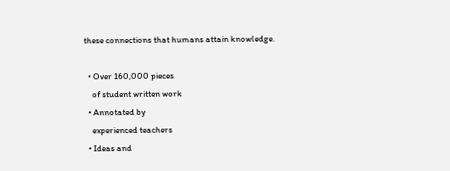these connections that humans attain knowledge.

  • Over 160,000 pieces
    of student written work
  • Annotated by
    experienced teachers
  • Ideas and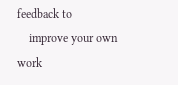feedback to
    improve your own work